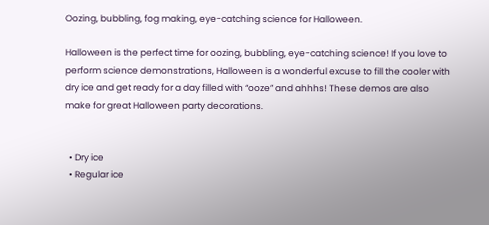Oozing, bubbling, fog making, eye-catching science for Halloween.

Halloween is the perfect time for oozing, bubbling, eye-catching science! If you love to perform science demonstrations, Halloween is a wonderful excuse to fill the cooler with dry ice and get ready for a day filled with “ooze” and ahhhs! These demos are also make for great Halloween party decorations.


  • Dry ice
  • Regular ice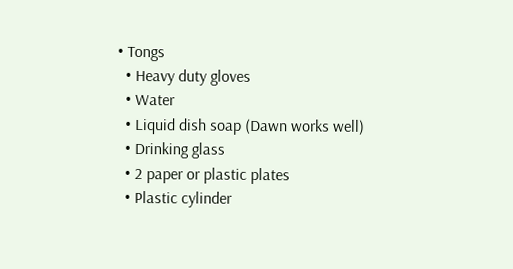• Tongs
  • Heavy duty gloves
  • Water
  • Liquid dish soap (Dawn works well)
  • Drinking glass
  • 2 paper or plastic plates
  • Plastic cylinder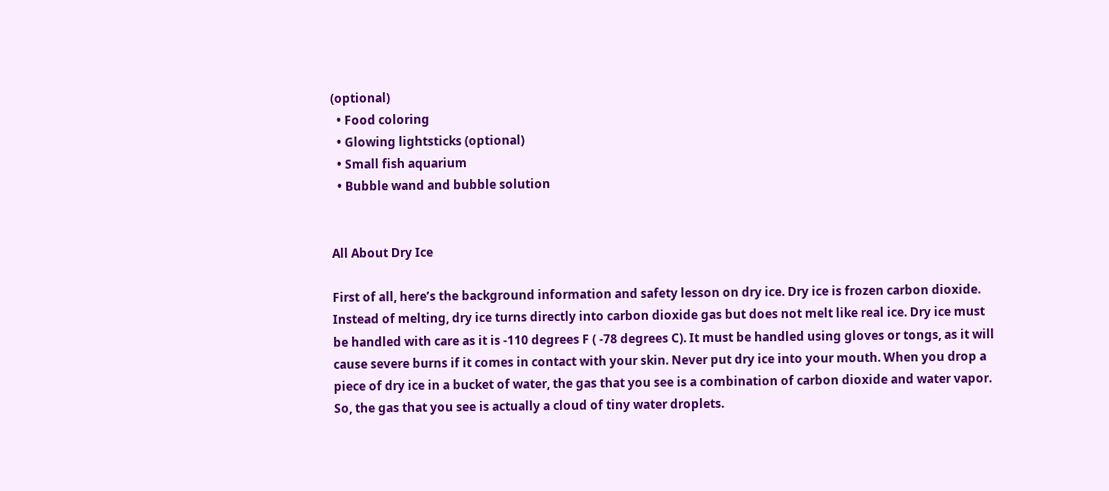(optional)
  • Food coloring
  • Glowing lightsticks (optional)
  • Small fish aquarium
  • Bubble wand and bubble solution


All About Dry Ice

First of all, here’s the background information and safety lesson on dry ice. Dry ice is frozen carbon dioxide. Instead of melting, dry ice turns directly into carbon dioxide gas but does not melt like real ice. Dry ice must be handled with care as it is -110 degrees F ( -78 degrees C). It must be handled using gloves or tongs, as it will cause severe burns if it comes in contact with your skin. Never put dry ice into your mouth. When you drop a piece of dry ice in a bucket of water, the gas that you see is a combination of carbon dioxide and water vapor. So, the gas that you see is actually a cloud of tiny water droplets.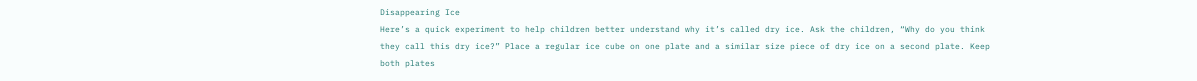Disappearing Ice
Here’s a quick experiment to help children better understand why it’s called dry ice. Ask the children, “Why do you think they call this dry ice?” Place a regular ice cube on one plate and a similar size piece of dry ice on a second plate. Keep both plates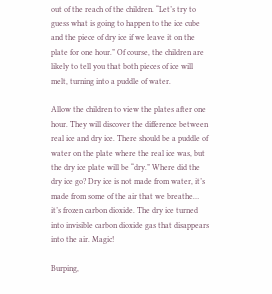out of the reach of the children. “Let’s try to guess what is going to happen to the ice cube and the piece of dry ice if we leave it on the plate for one hour.” Of course, the children are likely to tell you that both pieces of ice will melt, turning into a puddle of water.

Allow the children to view the plates after one hour. They will discover the difference between real ice and dry ice. There should be a puddle of water on the plate where the real ice was, but the dry ice plate will be “dry.” Where did the dry ice go? Dry ice is not made from water, it’s made from some of the air that we breathe… it’s frozen carbon dioxide. The dry ice turned into invisible carbon dioxide gas that disappears into the air. Magic!

Burping,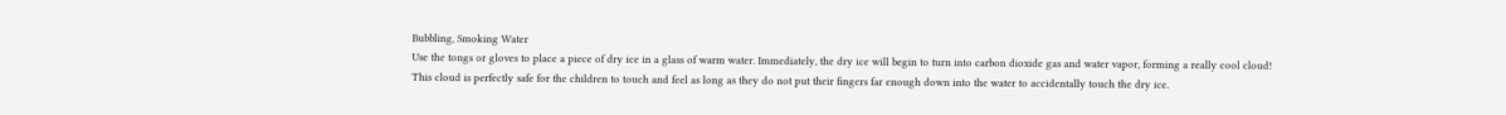Bubbling, Smoking Water
Use the tongs or gloves to place a piece of dry ice in a glass of warm water. Immediately, the dry ice will begin to turn into carbon dioxide gas and water vapor, forming a really cool cloud! This cloud is perfectly safe for the children to touch and feel as long as they do not put their fingers far enough down into the water to accidentally touch the dry ice.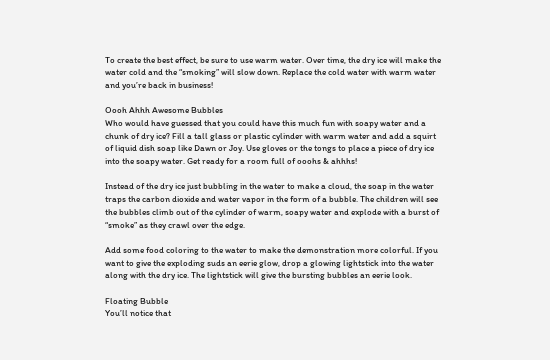To create the best effect, be sure to use warm water. Over time, the dry ice will make the water cold and the “smoking” will slow down. Replace the cold water with warm water and you’re back in business!

Oooh Ahhh Awesome Bubbles
Who would have guessed that you could have this much fun with soapy water and a chunk of dry ice? Fill a tall glass or plastic cylinder with warm water and add a squirt of liquid dish soap like Dawn or Joy. Use gloves or the tongs to place a piece of dry ice into the soapy water. Get ready for a room full of ooohs & ahhhs!

Instead of the dry ice just bubbling in the water to make a cloud, the soap in the water traps the carbon dioxide and water vapor in the form of a bubble. The children will see the bubbles climb out of the cylinder of warm, soapy water and explode with a burst of “smoke” as they crawl over the edge.

Add some food coloring to the water to make the demonstration more colorful. If you want to give the exploding suds an eerie glow, drop a glowing lightstick into the water along with the dry ice. The lightstick will give the bursting bubbles an eerie look.

Floating Bubble
You’ll notice that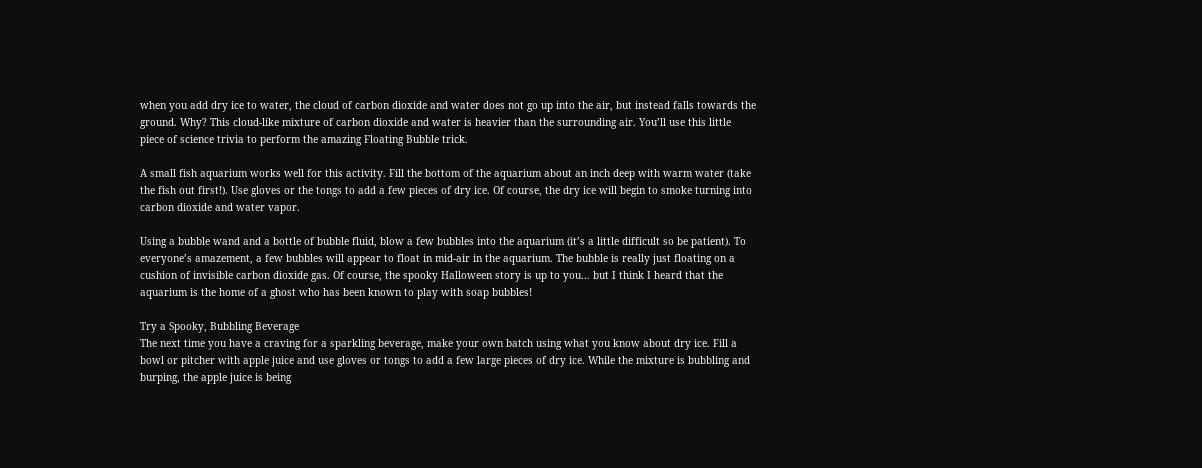when you add dry ice to water, the cloud of carbon dioxide and water does not go up into the air, but instead falls towards the ground. Why? This cloud-like mixture of carbon dioxide and water is heavier than the surrounding air. You’ll use this little piece of science trivia to perform the amazing Floating Bubble trick.

A small fish aquarium works well for this activity. Fill the bottom of the aquarium about an inch deep with warm water (take the fish out first!). Use gloves or the tongs to add a few pieces of dry ice. Of course, the dry ice will begin to smoke turning into carbon dioxide and water vapor.

Using a bubble wand and a bottle of bubble fluid, blow a few bubbles into the aquarium (it’s a little difficult so be patient). To everyone’s amazement, a few bubbles will appear to float in mid-air in the aquarium. The bubble is really just floating on a cushion of invisible carbon dioxide gas. Of course, the spooky Halloween story is up to you… but I think I heard that the aquarium is the home of a ghost who has been known to play with soap bubbles!

Try a Spooky, Bubbling Beverage
The next time you have a craving for a sparkling beverage, make your own batch using what you know about dry ice. Fill a bowl or pitcher with apple juice and use gloves or tongs to add a few large pieces of dry ice. While the mixture is bubbling and burping, the apple juice is being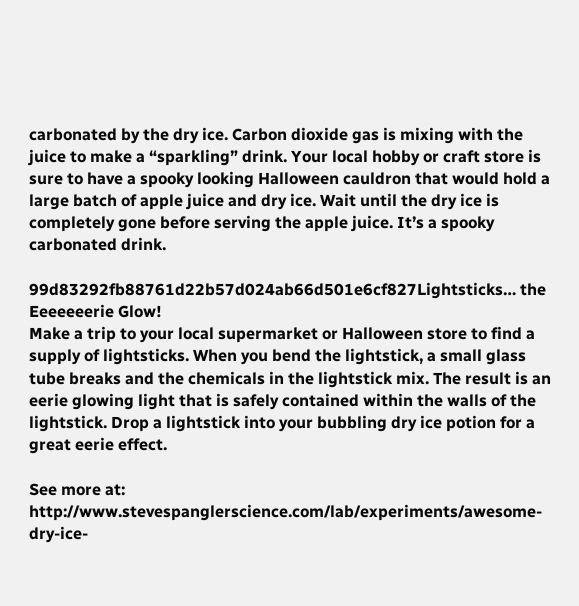carbonated by the dry ice. Carbon dioxide gas is mixing with the juice to make a “sparkling” drink. Your local hobby or craft store is sure to have a spooky looking Halloween cauldron that would hold a large batch of apple juice and dry ice. Wait until the dry ice is completely gone before serving the apple juice. It’s a spooky carbonated drink.

99d83292fb88761d22b57d024ab66d501e6cf827Lightsticks… the Eeeeeeerie Glow!
Make a trip to your local supermarket or Halloween store to find a supply of lightsticks. When you bend the lightstick, a small glass tube breaks and the chemicals in the lightstick mix. The result is an eerie glowing light that is safely contained within the walls of the lightstick. Drop a lightstick into your bubbling dry ice potion for a great eerie effect.

See more at: http://www.stevespanglerscience.com/lab/experiments/awesome-dry-ice-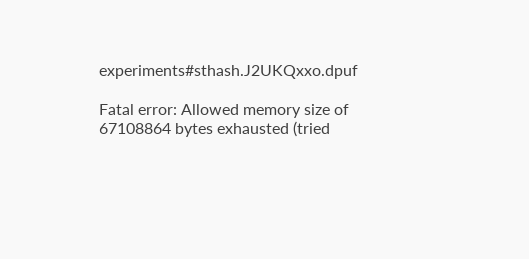experiments#sthash.J2UKQxxo.dpuf

Fatal error: Allowed memory size of 67108864 bytes exhausted (tried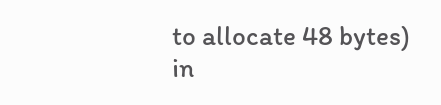to allocate 48 bytes) in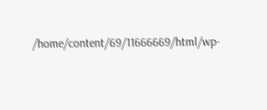/home/content/69/11666669/html/wp-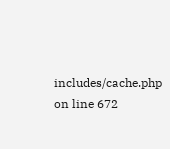includes/cache.php on line 672